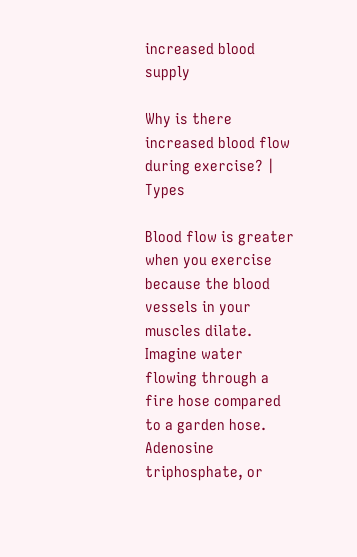increased blood supply

Why is there increased blood flow during exercise? | Types

Blood flow is greater when you exercise because the blood vessels in your muscles dilate. Imagine water flowing through a fire hose compared to a garden hose. Adenosine triphosphate, or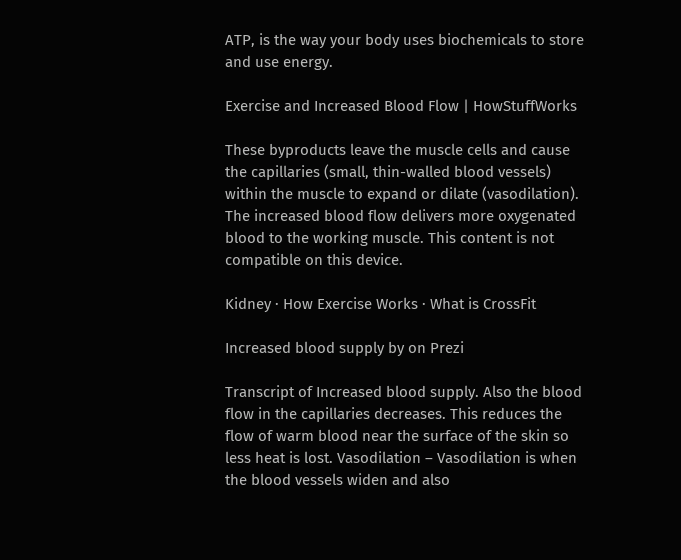ATP, is the way your body uses biochemicals to store and use energy.

Exercise and Increased Blood Flow | HowStuffWorks

These byproducts leave the muscle cells and cause the capillaries (small, thin-walled blood vessels) within the muscle to expand or dilate (vasodilation). The increased blood flow delivers more oxygenated blood to the working muscle. This content is not compatible on this device.

Kidney · How Exercise Works · What is CrossFit

Increased blood supply by on Prezi

Transcript of Increased blood supply. Also the blood flow in the capillaries decreases. This reduces the flow of warm blood near the surface of the skin so less heat is lost. Vasodilation – Vasodilation is when the blood vessels widen and also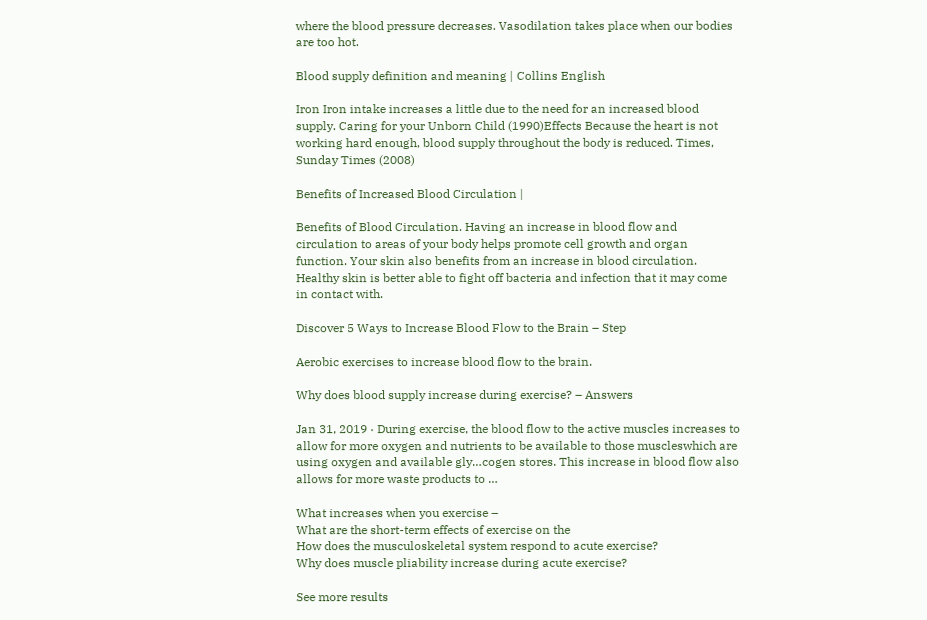where the blood pressure decreases. Vasodilation takes place when our bodies are too hot.

Blood supply definition and meaning | Collins English

Iron Iron intake increases a little due to the need for an increased blood supply. Caring for your Unborn Child (1990)Effects Because the heart is not working hard enough, blood supply throughout the body is reduced. Times, Sunday Times (2008)

Benefits of Increased Blood Circulation |

Benefits of Blood Circulation. Having an increase in blood flow and circulation to areas of your body helps promote cell growth and organ function. Your skin also benefits from an increase in blood circulation. Healthy skin is better able to fight off bacteria and infection that it may come in contact with.

Discover 5 Ways to Increase Blood Flow to the Brain – Step

Aerobic exercises to increase blood flow to the brain.

Why does blood supply increase during exercise? – Answers

Jan 31, 2019 · During exercise, the blood flow to the active muscles increases to allow for more oxygen and nutrients to be available to those muscleswhich are using oxygen and available gly…cogen stores. This increase in blood flow also allows for more waste products to …

What increases when you exercise –
What are the short-term effects of exercise on the
How does the musculoskeletal system respond to acute exercise?
Why does muscle pliability increase during acute exercise?

See more results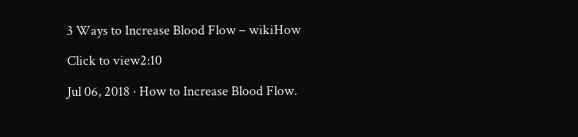3 Ways to Increase Blood Flow – wikiHow

Click to view2:10

Jul 06, 2018 · How to Increase Blood Flow.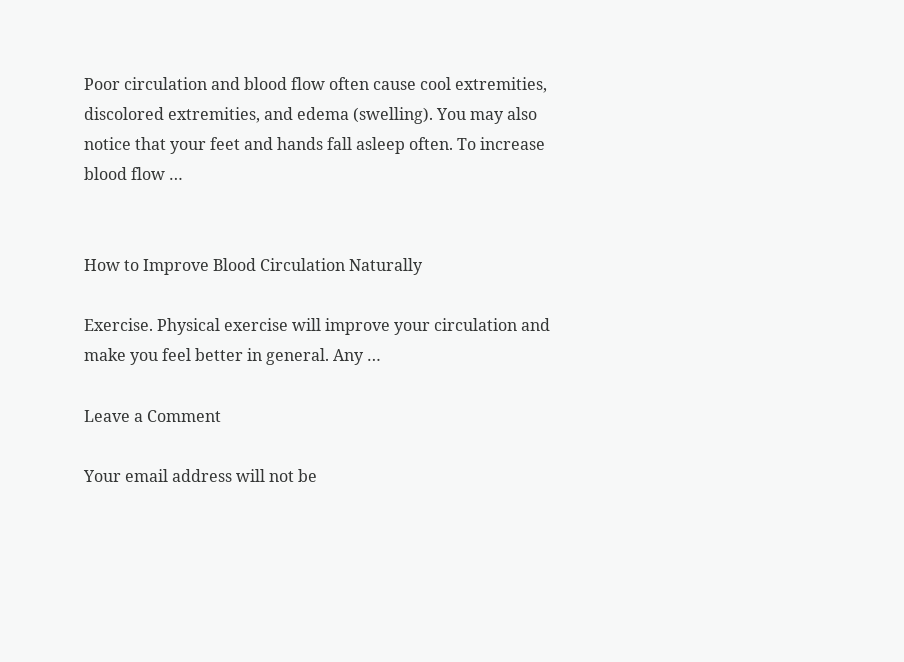Poor circulation and blood flow often cause cool extremities, discolored extremities, and edema (swelling). You may also notice that your feet and hands fall asleep often. To increase blood flow …


How to Improve Blood Circulation Naturally

Exercise. Physical exercise will improve your circulation and make you feel better in general. Any …

Leave a Comment

Your email address will not be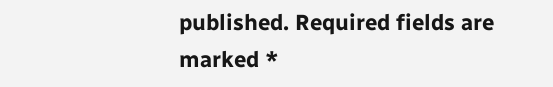published. Required fields are marked *